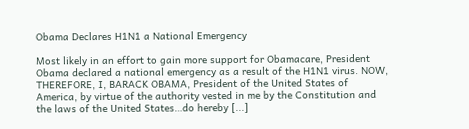Obama Declares H1N1 a National Emergency

Most likely in an effort to gain more support for Obamacare, President Obama declared a national emergency as a result of the H1N1 virus. NOW, THEREFORE, I, BARACK OBAMA, President of the United States of America, by virtue of the authority vested in me by the Constitution and the laws of the United States…do hereby [...]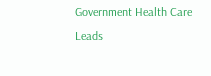Government Health Care Leads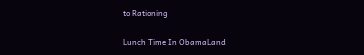to Rationing

Lunch Time In ObamaLand